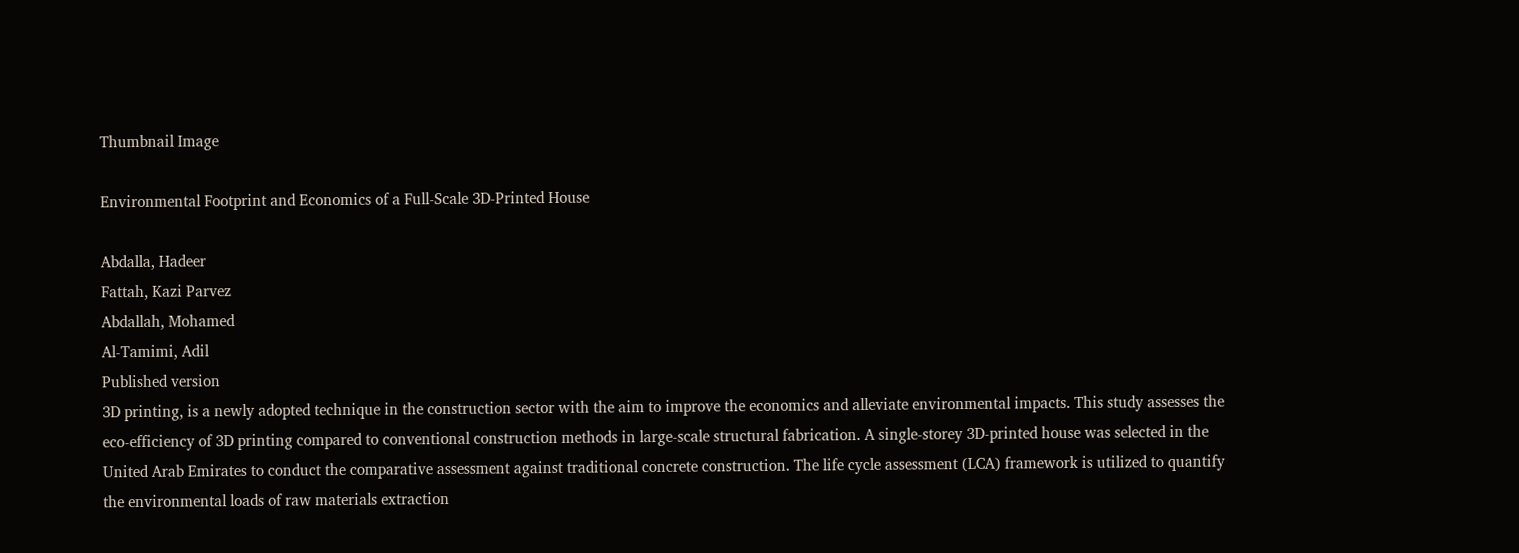Thumbnail Image

Environmental Footprint and Economics of a Full-Scale 3D-Printed House

Abdalla, Hadeer
Fattah, Kazi Parvez
Abdallah, Mohamed
Al-Tamimi, Adil
Published version
3D printing, is a newly adopted technique in the construction sector with the aim to improve the economics and alleviate environmental impacts. This study assesses the eco-efficiency of 3D printing compared to conventional construction methods in large-scale structural fabrication. A single-storey 3D-printed house was selected in the United Arab Emirates to conduct the comparative assessment against traditional concrete construction. The life cycle assessment (LCA) framework is utilized to quantify the environmental loads of raw materials extraction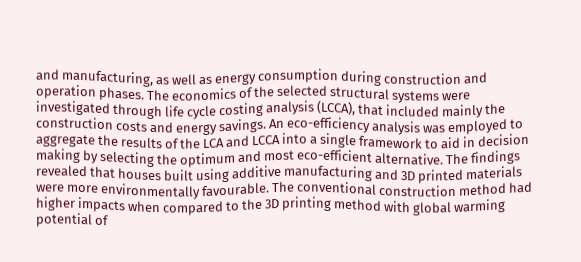and manufacturing, as well as energy consumption during construction and operation phases. The economics of the selected structural systems were investigated through life cycle costing analysis (LCCA), that included mainly the construction costs and energy savings. An eco-efficiency analysis was employed to aggregate the results of the LCA and LCCA into a single framework to aid in decision making by selecting the optimum and most eco-efficient alternative. The findings revealed that houses built using additive manufacturing and 3D printed materials were more environmentally favourable. The conventional construction method had higher impacts when compared to the 3D printing method with global warming potential of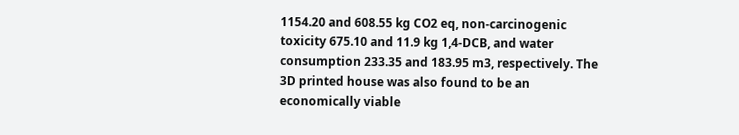1154.20 and 608.55 kg CO2 eq, non-carcinogenic toxicity 675.10 and 11.9 kg 1,4-DCB, and water consumption 233.35 and 183.95 m3, respectively. The 3D printed house was also found to be an economically viable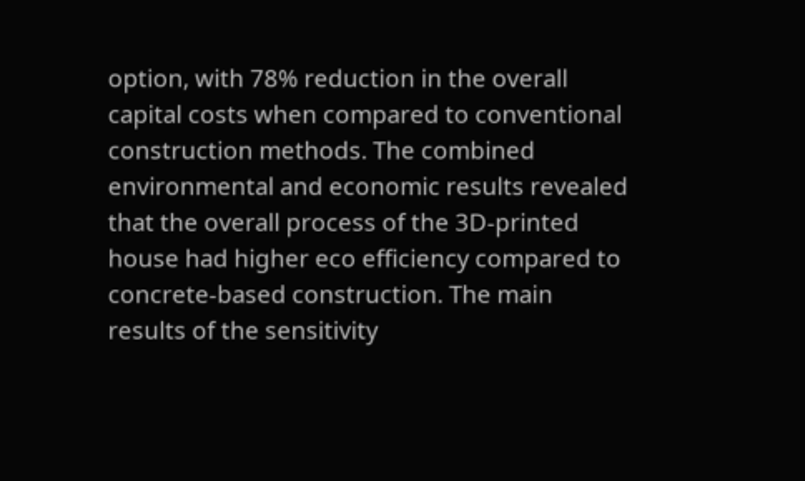option, with 78% reduction in the overall capital costs when compared to conventional construction methods. The combined environmental and economic results revealed that the overall process of the 3D-printed house had higher eco efficiency compared to concrete-based construction. The main results of the sensitivity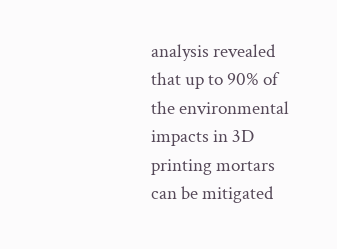analysis revealed that up to 90% of the environmental impacts in 3D printing mortars can be mitigated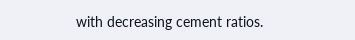with decreasing cement ratios.